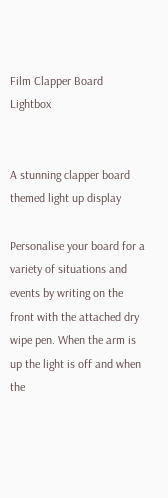Film Clapper Board Lightbox


A stunning clapper board themed light up display

Personalise your board for a variety of situations and events by writing on the front with the attached dry wipe pen. When the arm is up the light is off and when the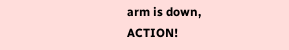arm is down, ACTION!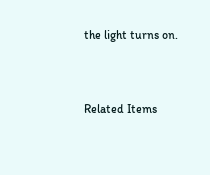the light turns on.


Related Items